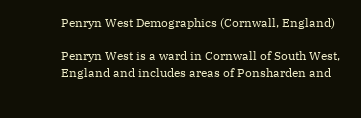Penryn West Demographics (Cornwall, England)

Penryn West is a ward in Cornwall of South West, England and includes areas of Ponsharden and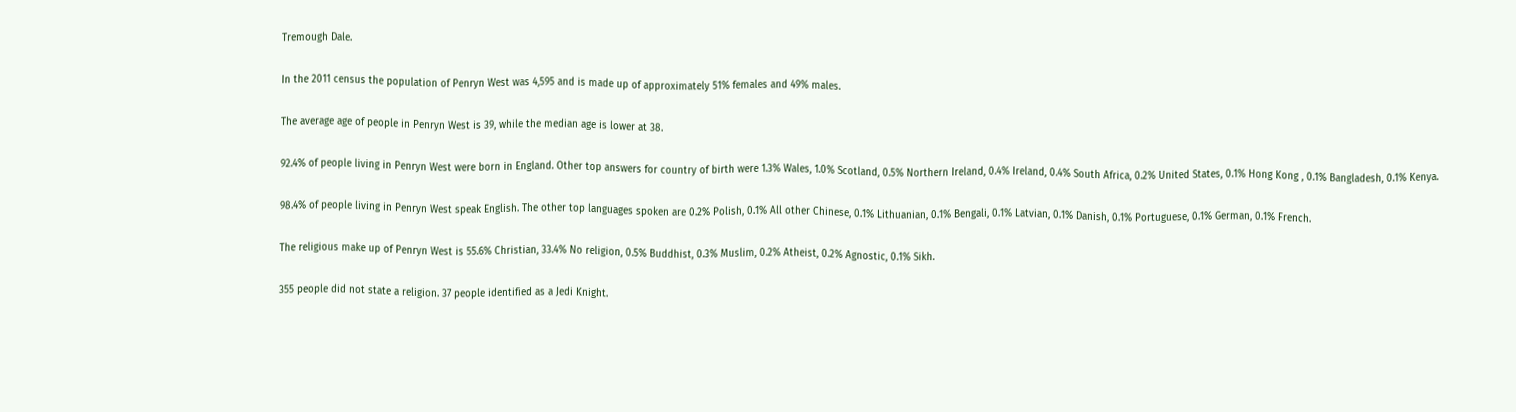Tremough Dale.

In the 2011 census the population of Penryn West was 4,595 and is made up of approximately 51% females and 49% males.

The average age of people in Penryn West is 39, while the median age is lower at 38.

92.4% of people living in Penryn West were born in England. Other top answers for country of birth were 1.3% Wales, 1.0% Scotland, 0.5% Northern Ireland, 0.4% Ireland, 0.4% South Africa, 0.2% United States, 0.1% Hong Kong , 0.1% Bangladesh, 0.1% Kenya.

98.4% of people living in Penryn West speak English. The other top languages spoken are 0.2% Polish, 0.1% All other Chinese, 0.1% Lithuanian, 0.1% Bengali, 0.1% Latvian, 0.1% Danish, 0.1% Portuguese, 0.1% German, 0.1% French.

The religious make up of Penryn West is 55.6% Christian, 33.4% No religion, 0.5% Buddhist, 0.3% Muslim, 0.2% Atheist, 0.2% Agnostic, 0.1% Sikh.

355 people did not state a religion. 37 people identified as a Jedi Knight.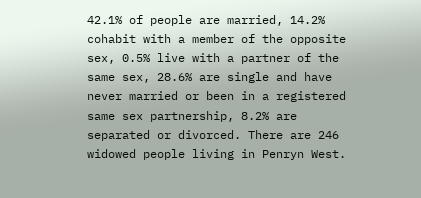42.1% of people are married, 14.2% cohabit with a member of the opposite sex, 0.5% live with a partner of the same sex, 28.6% are single and have never married or been in a registered same sex partnership, 8.2% are separated or divorced. There are 246 widowed people living in Penryn West.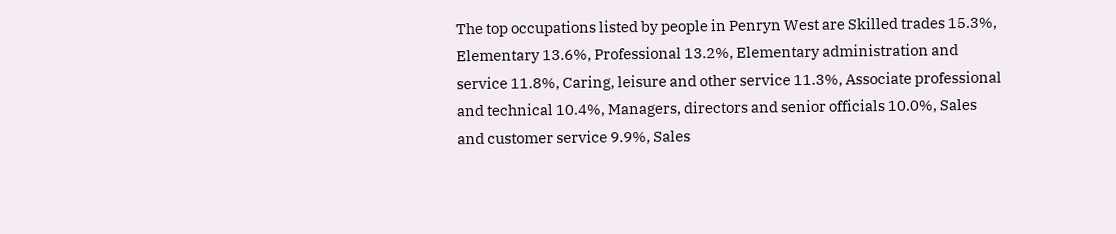The top occupations listed by people in Penryn West are Skilled trades 15.3%, Elementary 13.6%, Professional 13.2%, Elementary administration and service 11.8%, Caring, leisure and other service 11.3%, Associate professional and technical 10.4%, Managers, directors and senior officials 10.0%, Sales and customer service 9.9%, Sales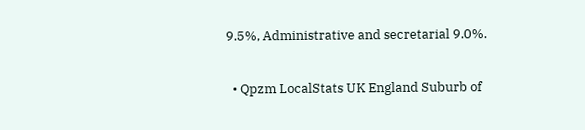9.5%, Administrative and secretarial 9.0%.

  • Qpzm LocalStats UK England Suburb of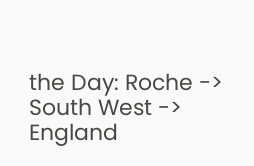the Day: Roche -> South West -> England